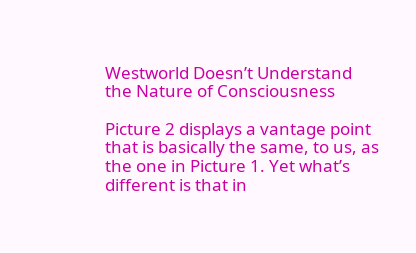Westworld Doesn’t Understand the Nature of Consciousness

Picture 2 displays a vantage point that is basically the same, to us, as the one in Picture 1. Yet what’s different is that in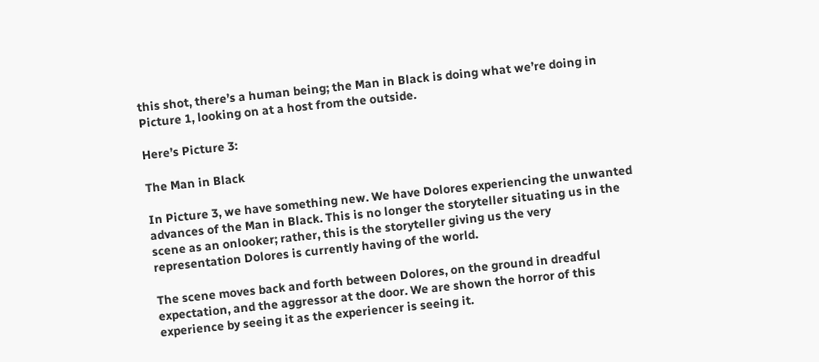this shot, there’s a human being; the Man in Black is doing what we’re doing in Picture 1, looking on at a host from the outside.

Here’s Picture 3:

The Man in Black

In Picture 3, we have something new. We have Dolores experiencing the unwanted advances of the Man in Black. This is no longer the storyteller situating us in the scene as an onlooker; rather, this is the storyteller giving us the very representation Dolores is currently having of the world.

The scene moves back and forth between Dolores, on the ground in dreadful expectation, and the aggressor at the door. We are shown the horror of this experience by seeing it as the experiencer is seeing it.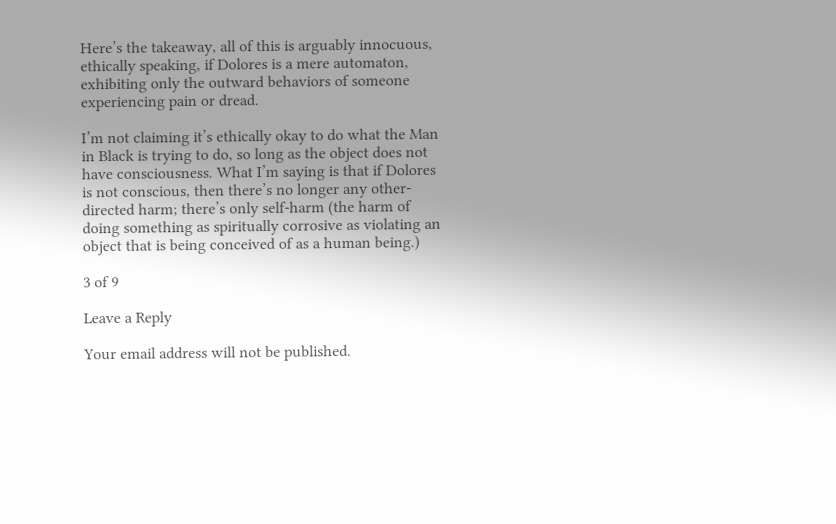Here’s the takeaway, all of this is arguably innocuous, ethically speaking, if Dolores is a mere automaton, exhibiting only the outward behaviors of someone experiencing pain or dread.

I’m not claiming it’s ethically okay to do what the Man in Black is trying to do, so long as the object does not have consciousness. What I’m saying is that if Dolores is not conscious, then there’s no longer any other-directed harm; there’s only self-harm (the harm of doing something as spiritually corrosive as violating an object that is being conceived of as a human being.)

3 of 9

Leave a Reply

Your email address will not be published.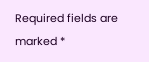Required fields are marked *